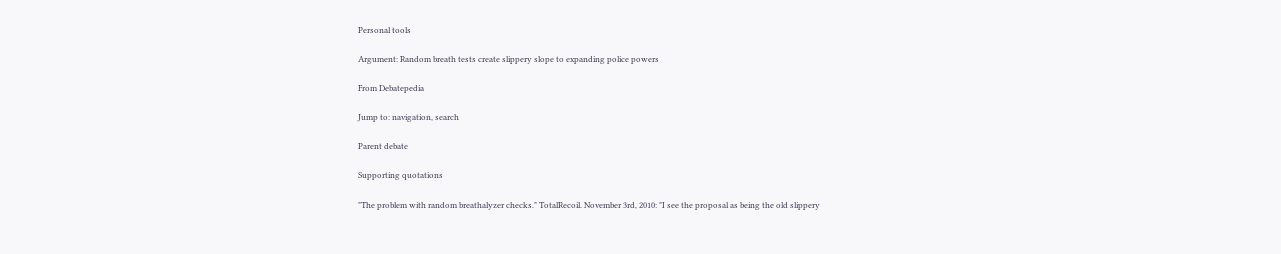Personal tools

Argument: Random breath tests create slippery slope to expanding police powers

From Debatepedia

Jump to: navigation, search

Parent debate

Supporting quotations

"The problem with random breathalyzer checks." TotalRecoil. November 3rd, 2010: "I see the proposal as being the old slippery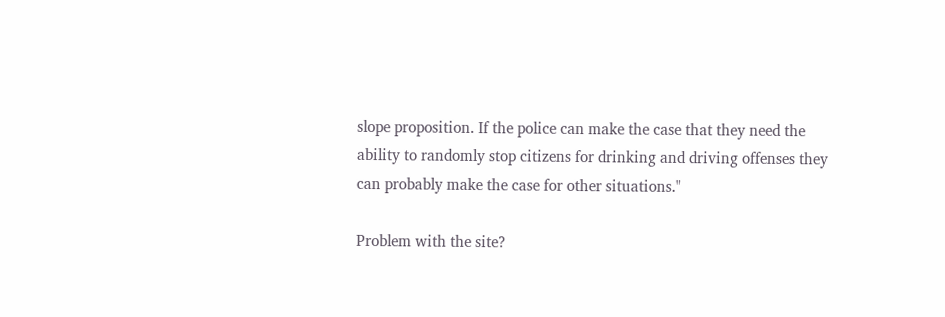slope proposition. If the police can make the case that they need the ability to randomly stop citizens for drinking and driving offenses they can probably make the case for other situations."

Problem with the site?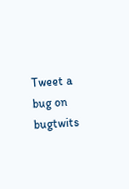Tweet a bug on bugtwits